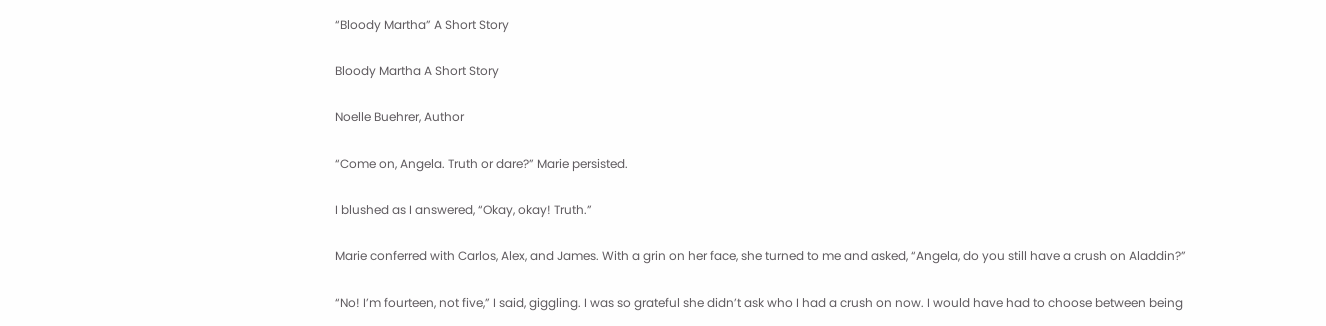“Bloody Martha” A Short Story

Bloody Martha A Short Story

Noelle Buehrer, Author

“Come on, Angela. Truth or dare?” Marie persisted.

I blushed as I answered, “Okay, okay! Truth.”

Marie conferred with Carlos, Alex, and James. With a grin on her face, she turned to me and asked, “Angela, do you still have a crush on Aladdin?”

“No! I’m fourteen, not five,” I said, giggling. I was so grateful she didn’t ask who I had a crush on now. I would have had to choose between being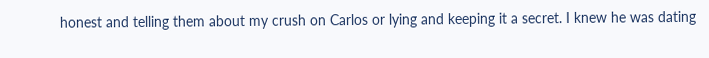honest and telling them about my crush on Carlos or lying and keeping it a secret. I knew he was dating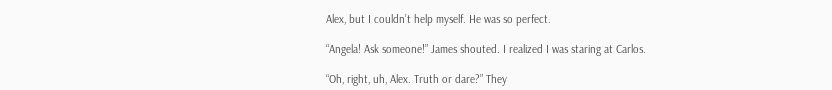Alex, but I couldn’t help myself. He was so perfect.

“Angela! Ask someone!” James shouted. I realized I was staring at Carlos.

“Oh, right, uh, Alex. Truth or dare?” They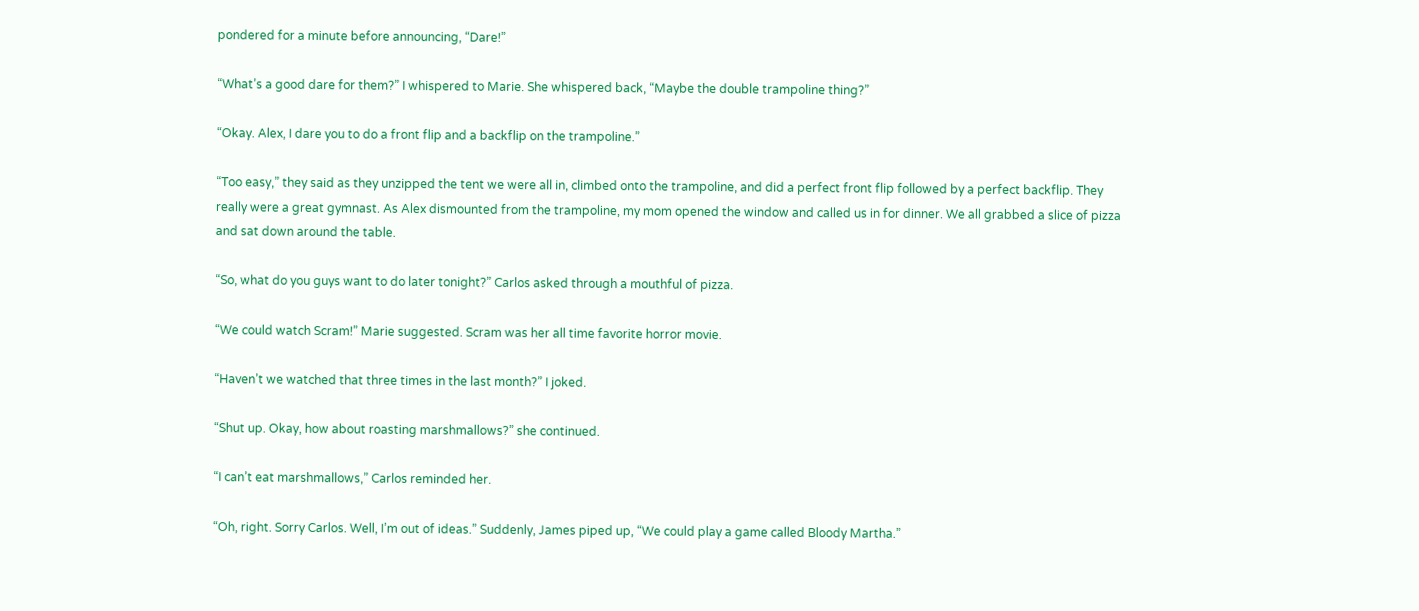pondered for a minute before announcing, “Dare!”

“What’s a good dare for them?” I whispered to Marie. She whispered back, “Maybe the double trampoline thing?”

“Okay. Alex, I dare you to do a front flip and a backflip on the trampoline.”

“Too easy,” they said as they unzipped the tent we were all in, climbed onto the trampoline, and did a perfect front flip followed by a perfect backflip. They really were a great gymnast. As Alex dismounted from the trampoline, my mom opened the window and called us in for dinner. We all grabbed a slice of pizza and sat down around the table.

“So, what do you guys want to do later tonight?” Carlos asked through a mouthful of pizza.

“We could watch Scram!” Marie suggested. Scram was her all time favorite horror movie.

“Haven’t we watched that three times in the last month?” I joked.

“Shut up. Okay, how about roasting marshmallows?” she continued.

“I can’t eat marshmallows,” Carlos reminded her.

“Oh, right. Sorry Carlos. Well, I’m out of ideas.” Suddenly, James piped up, “We could play a game called Bloody Martha.”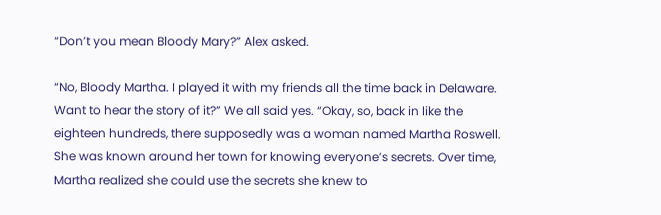“Don’t you mean Bloody Mary?” Alex asked.

“No, Bloody Martha. I played it with my friends all the time back in Delaware. Want to hear the story of it?” We all said yes. “Okay, so, back in like the eighteen hundreds, there supposedly was a woman named Martha Roswell. She was known around her town for knowing everyone’s secrets. Over time, Martha realized she could use the secrets she knew to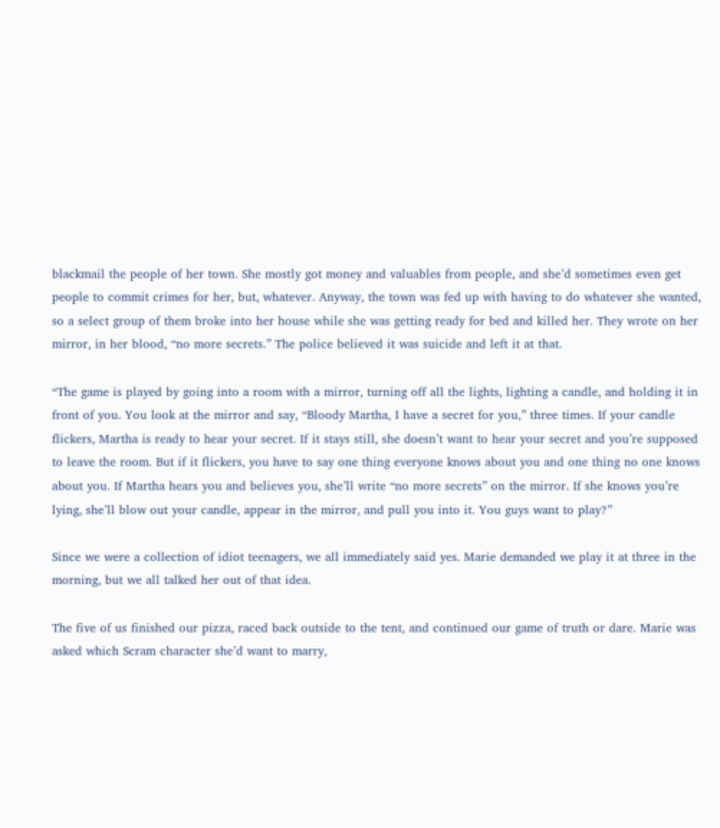blackmail the people of her town. She mostly got money and valuables from people, and she’d sometimes even get people to commit crimes for her, but, whatever. Anyway, the town was fed up with having to do whatever she wanted, so a select group of them broke into her house while she was getting ready for bed and killed her. They wrote on her mirror, in her blood, “no more secrets.” The police believed it was suicide and left it at that.

“The game is played by going into a room with a mirror, turning off all the lights, lighting a candle, and holding it in front of you. You look at the mirror and say, “Bloody Martha, I have a secret for you,” three times. If your candle flickers, Martha is ready to hear your secret. If it stays still, she doesn’t want to hear your secret and you’re supposed to leave the room. But if it flickers, you have to say one thing everyone knows about you and one thing no one knows about you. If Martha hears you and believes you, she’ll write “no more secrets” on the mirror. If she knows you’re lying, she’ll blow out your candle, appear in the mirror, and pull you into it. You guys want to play?”

Since we were a collection of idiot teenagers, we all immediately said yes. Marie demanded we play it at three in the morning, but we all talked her out of that idea.

The five of us finished our pizza, raced back outside to the tent, and continued our game of truth or dare. Marie was asked which Scram character she’d want to marry,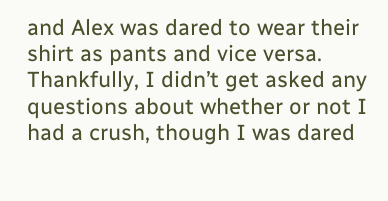and Alex was dared to wear their shirt as pants and vice versa. Thankfully, I didn’t get asked any questions about whether or not I had a crush, though I was dared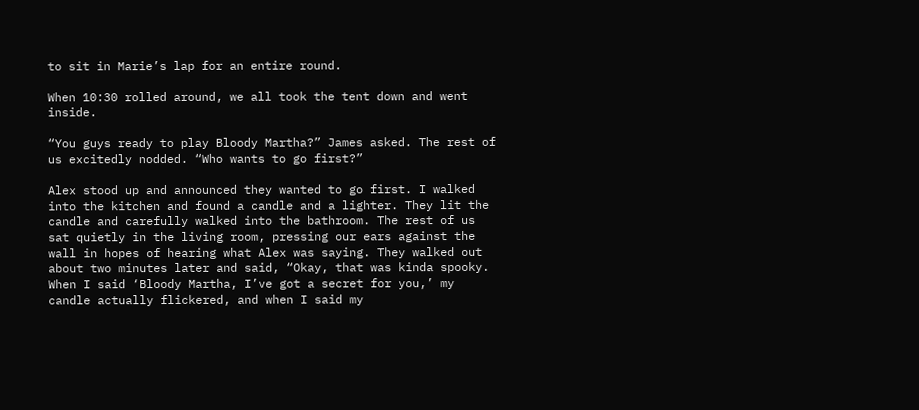to sit in Marie’s lap for an entire round.

When 10:30 rolled around, we all took the tent down and went inside.

“You guys ready to play Bloody Martha?” James asked. The rest of us excitedly nodded. “Who wants to go first?”

Alex stood up and announced they wanted to go first. I walked into the kitchen and found a candle and a lighter. They lit the candle and carefully walked into the bathroom. The rest of us sat quietly in the living room, pressing our ears against the wall in hopes of hearing what Alex was saying. They walked out about two minutes later and said, “Okay, that was kinda spooky. When I said ‘Bloody Martha, I’ve got a secret for you,’ my candle actually flickered, and when I said my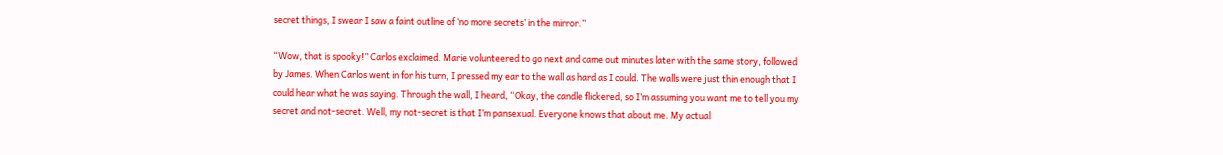secret things, I swear I saw a faint outline of ‘no more secrets’ in the mirror.”

“Wow, that is spooky!” Carlos exclaimed. Marie volunteered to go next and came out minutes later with the same story, followed by James. When Carlos went in for his turn, I pressed my ear to the wall as hard as I could. The walls were just thin enough that I could hear what he was saying. Through the wall, I heard, “Okay, the candle flickered, so I’m assuming you want me to tell you my secret and not-secret. Well, my not-secret is that I’m pansexual. Everyone knows that about me. My actual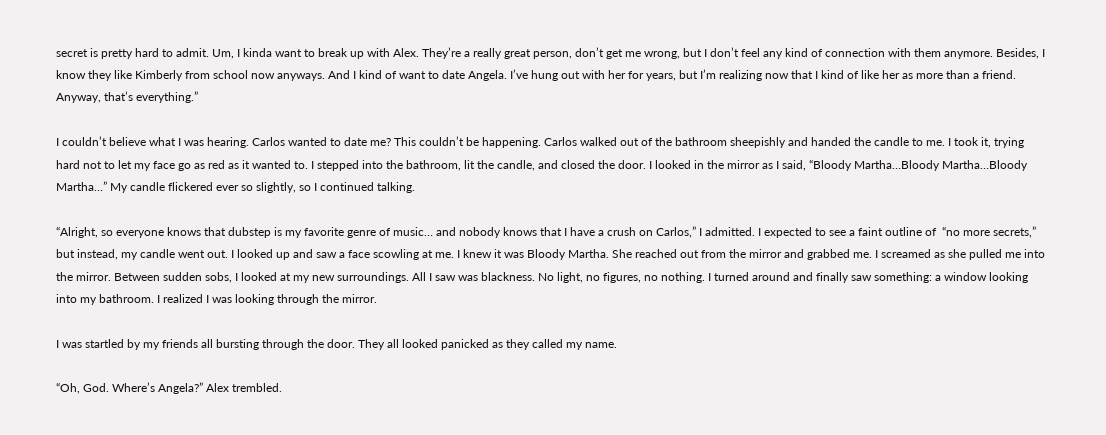secret is pretty hard to admit. Um, I kinda want to break up with Alex. They’re a really great person, don’t get me wrong, but I don’t feel any kind of connection with them anymore. Besides, I know they like Kimberly from school now anyways. And I kind of want to date Angela. I’ve hung out with her for years, but I’m realizing now that I kind of like her as more than a friend. Anyway, that’s everything.”

I couldn’t believe what I was hearing. Carlos wanted to date me? This couldn’t be happening. Carlos walked out of the bathroom sheepishly and handed the candle to me. I took it, trying hard not to let my face go as red as it wanted to. I stepped into the bathroom, lit the candle, and closed the door. I looked in the mirror as I said, “Bloody Martha…Bloody Martha…Bloody Martha…” My candle flickered ever so slightly, so I continued talking.

“Alright, so everyone knows that dubstep is my favorite genre of music… and nobody knows that I have a crush on Carlos,” I admitted. I expected to see a faint outline of  “no more secrets,” but instead, my candle went out. I looked up and saw a face scowling at me. I knew it was Bloody Martha. She reached out from the mirror and grabbed me. I screamed as she pulled me into the mirror. Between sudden sobs, I looked at my new surroundings. All I saw was blackness. No light, no figures, no nothing. I turned around and finally saw something: a window looking into my bathroom. I realized I was looking through the mirror.

I was startled by my friends all bursting through the door. They all looked panicked as they called my name.

“Oh, God. Where’s Angela?” Alex trembled.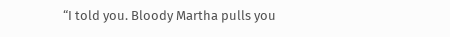“I told you. Bloody Martha pulls you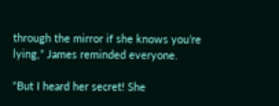through the mirror if she knows you’re lying,” James reminded everyone.

“But I heard her secret! She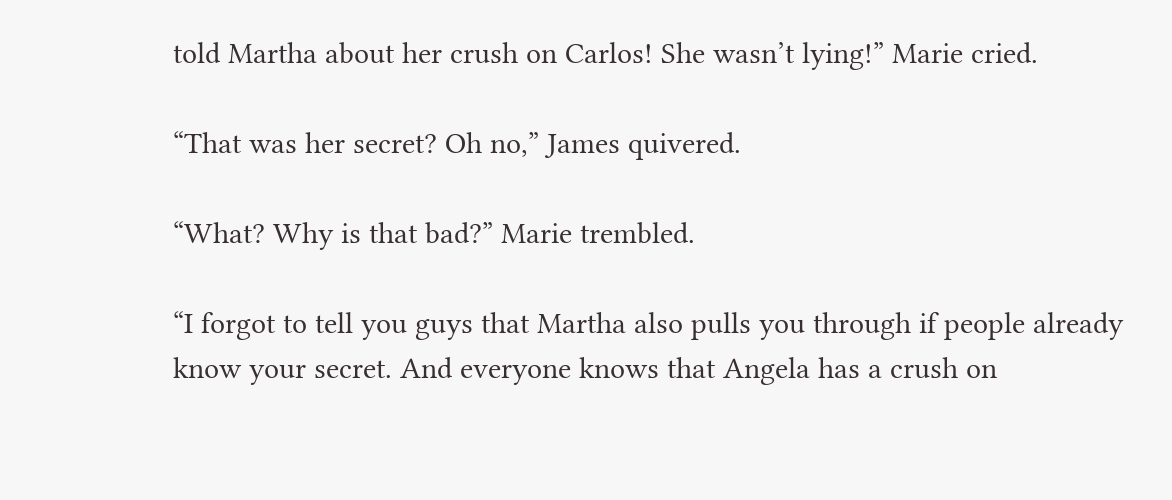told Martha about her crush on Carlos! She wasn’t lying!” Marie cried.

“That was her secret? Oh no,” James quivered.

“What? Why is that bad?” Marie trembled.

“I forgot to tell you guys that Martha also pulls you through if people already know your secret. And everyone knows that Angela has a crush on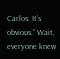Carlos. It’s obvious.” Wait, everyone knew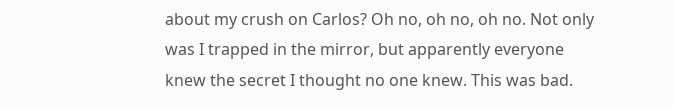about my crush on Carlos? Oh no, oh no, oh no. Not only was I trapped in the mirror, but apparently everyone knew the secret I thought no one knew. This was bad.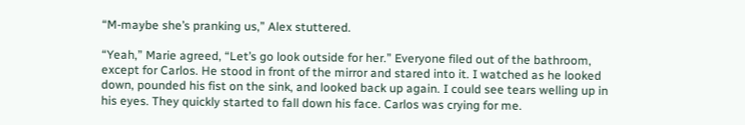“M-maybe she’s pranking us,” Alex stuttered.

“Yeah,” Marie agreed, “Let’s go look outside for her.” Everyone filed out of the bathroom, except for Carlos. He stood in front of the mirror and stared into it. I watched as he looked down, pounded his fist on the sink, and looked back up again. I could see tears welling up in his eyes. They quickly started to fall down his face. Carlos was crying for me.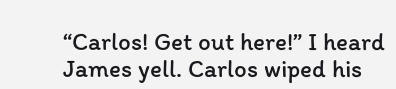“Carlos! Get out here!” I heard James yell. Carlos wiped his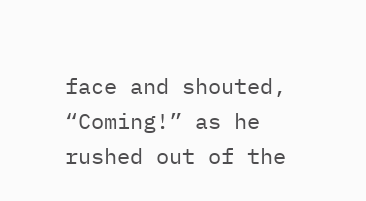face and shouted, “Coming!” as he rushed out of the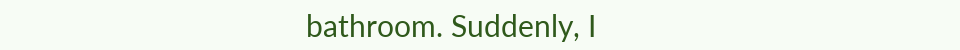bathroom. Suddenly, I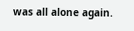was all alone again.